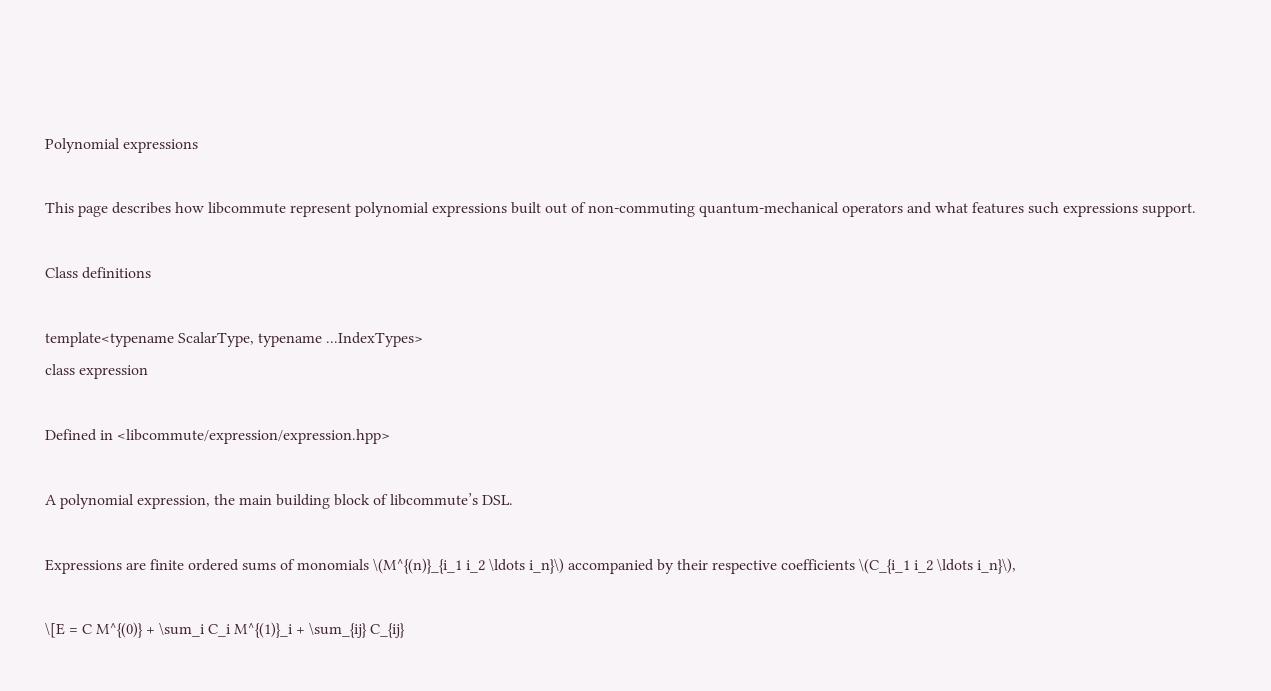Polynomial expressions

This page describes how libcommute represent polynomial expressions built out of non-commuting quantum-mechanical operators and what features such expressions support.

Class definitions

template<typename ScalarType, typename ...IndexTypes>
class expression

Defined in <libcommute/expression/expression.hpp>

A polynomial expression, the main building block of libcommute’s DSL.

Expressions are finite ordered sums of monomials \(M^{(n)}_{i_1 i_2 \ldots i_n}\) accompanied by their respective coefficients \(C_{i_1 i_2 \ldots i_n}\),

\[E = C M^{(0)} + \sum_i C_i M^{(1)}_i + \sum_{ij} C_{ij}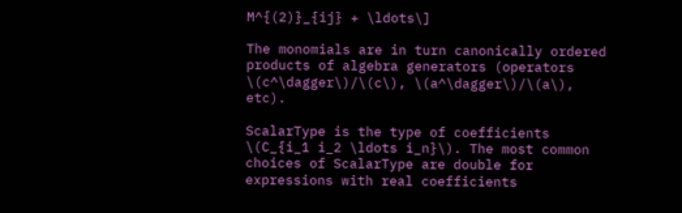M^{(2)}_{ij} + \ldots\]

The monomials are in turn canonically ordered products of algebra generators (operators \(c^\dagger\)/\(c\), \(a^\dagger\)/\(a\), etc).

ScalarType is the type of coefficients \(C_{i_1 i_2 \ldots i_n}\). The most common choices of ScalarType are double for expressions with real coefficients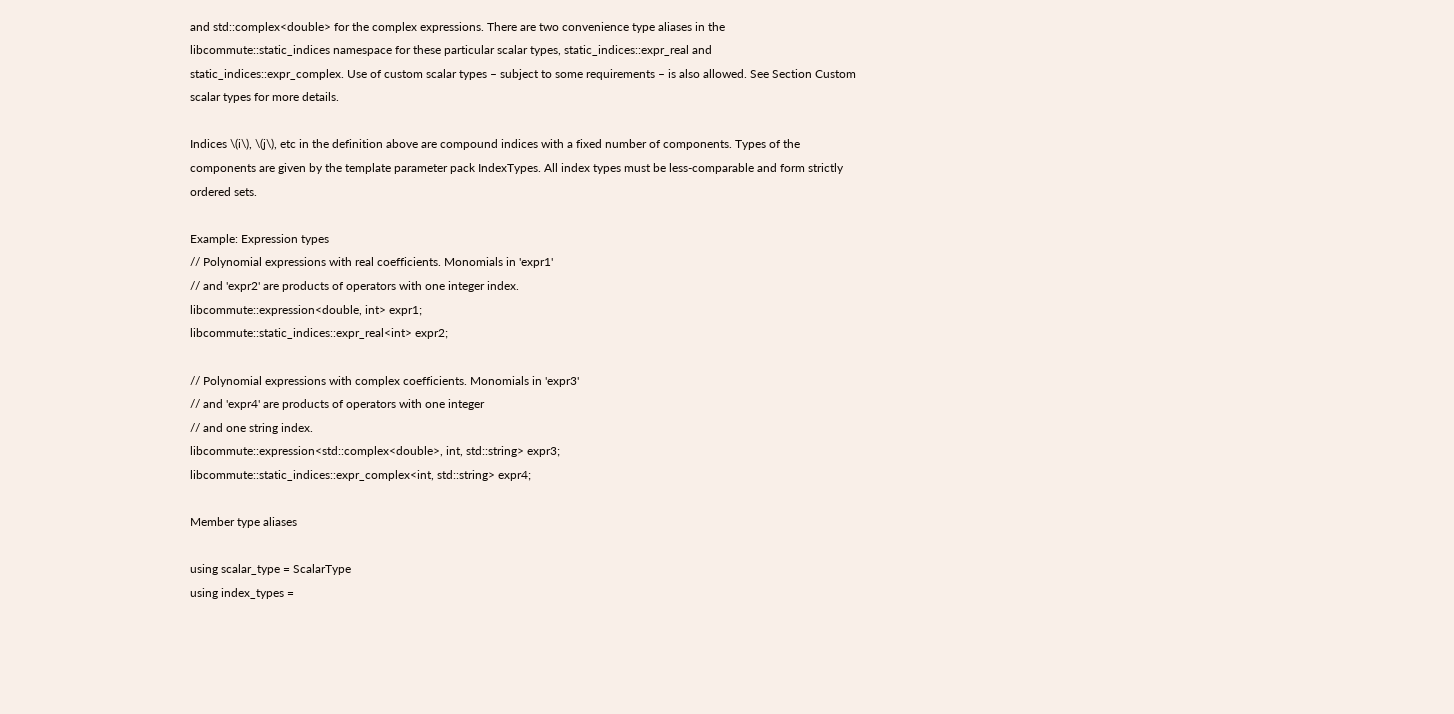and std::complex<double> for the complex expressions. There are two convenience type aliases in the libcommute::static_indices namespace for these particular scalar types, static_indices::expr_real and static_indices::expr_complex. Use of custom scalar types – subject to some requirements – is also allowed. See Section Custom scalar types for more details.

Indices \(i\), \(j\), etc in the definition above are compound indices with a fixed number of components. Types of the components are given by the template parameter pack IndexTypes. All index types must be less-comparable and form strictly ordered sets.

Example: Expression types
// Polynomial expressions with real coefficients. Monomials in 'expr1'
// and 'expr2' are products of operators with one integer index.
libcommute::expression<double, int> expr1;
libcommute::static_indices::expr_real<int> expr2;

// Polynomial expressions with complex coefficients. Monomials in 'expr3'
// and 'expr4' are products of operators with one integer
// and one string index.
libcommute::expression<std::complex<double>, int, std::string> expr3;
libcommute::static_indices::expr_complex<int, std::string> expr4;

Member type aliases

using scalar_type = ScalarType
using index_types =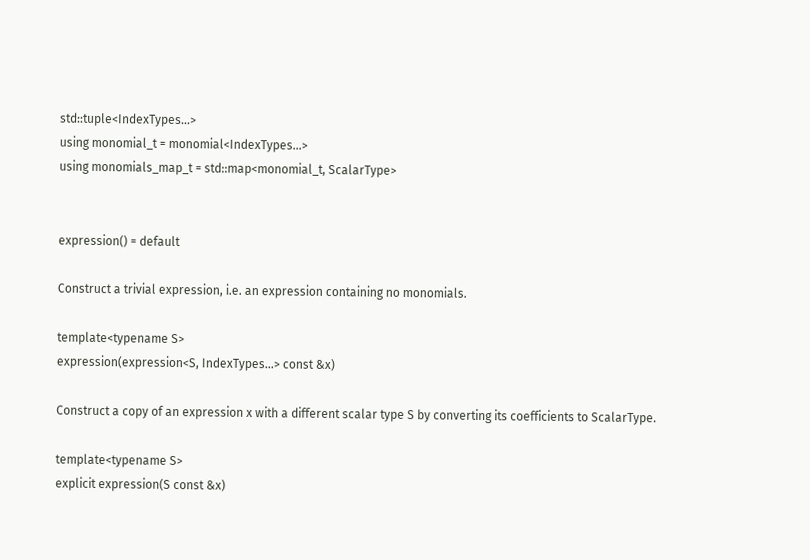std::tuple<IndexTypes...>
using monomial_t = monomial<IndexTypes...>
using monomials_map_t = std::map<monomial_t, ScalarType>


expression() = default

Construct a trivial expression, i.e. an expression containing no monomials.

template<typename S>
expression(expression<S, IndexTypes...> const &x)

Construct a copy of an expression x with a different scalar type S by converting its coefficients to ScalarType.

template<typename S>
explicit expression(S const &x)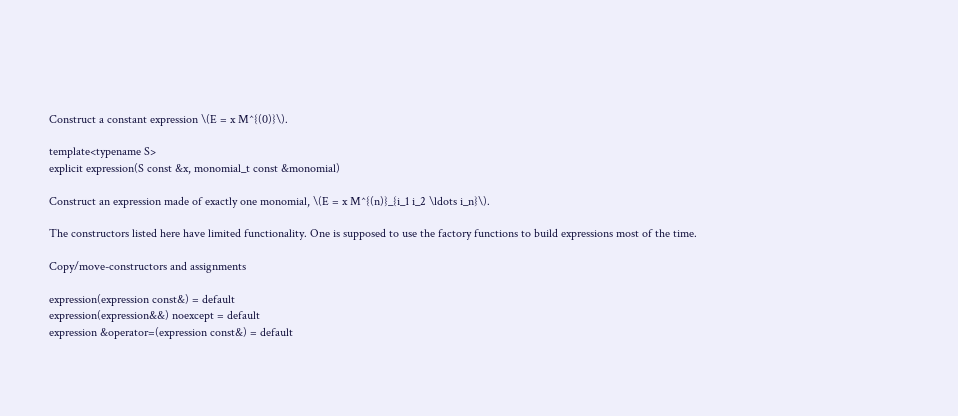Construct a constant expression \(E = x M^{(0)}\).

template<typename S>
explicit expression(S const &x, monomial_t const &monomial)

Construct an expression made of exactly one monomial, \(E = x M^{(n)}_{i_1 i_2 \ldots i_n}\).

The constructors listed here have limited functionality. One is supposed to use the factory functions to build expressions most of the time.

Copy/move-constructors and assignments

expression(expression const&) = default
expression(expression&&) noexcept = default
expression &operator=(expression const&) = default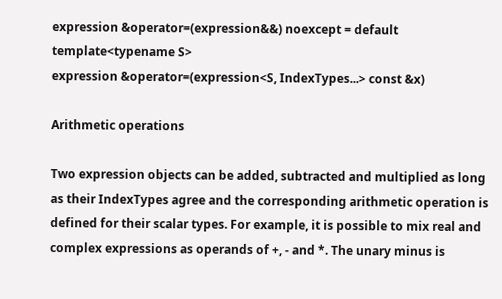expression &operator=(expression&&) noexcept = default
template<typename S>
expression &operator=(expression<S, IndexTypes...> const &x)

Arithmetic operations

Two expression objects can be added, subtracted and multiplied as long as their IndexTypes agree and the corresponding arithmetic operation is defined for their scalar types. For example, it is possible to mix real and complex expressions as operands of +, - and *. The unary minus is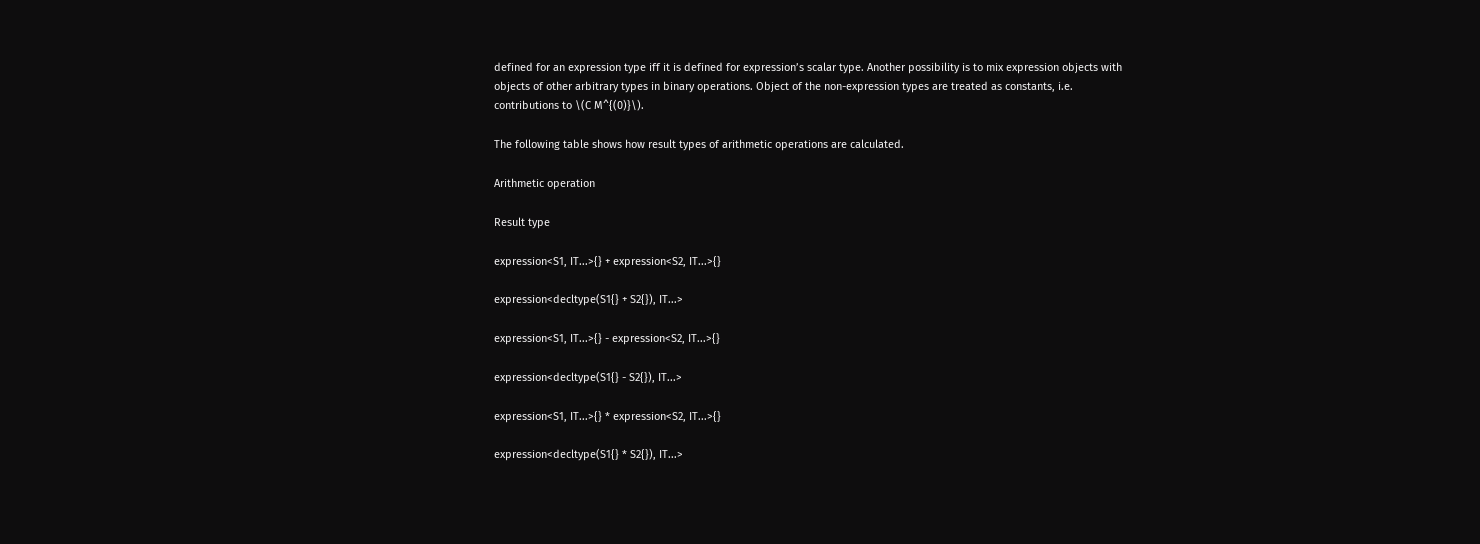defined for an expression type iff it is defined for expression’s scalar type. Another possibility is to mix expression objects with objects of other arbitrary types in binary operations. Object of the non-expression types are treated as constants, i.e. contributions to \(C M^{(0)}\).

The following table shows how result types of arithmetic operations are calculated.

Arithmetic operation

Result type

expression<S1, IT...>{} + expression<S2, IT...>{}

expression<decltype(S1{} + S2{}), IT...>

expression<S1, IT...>{} - expression<S2, IT...>{}

expression<decltype(S1{} - S2{}), IT...>

expression<S1, IT...>{} * expression<S2, IT...>{}

expression<decltype(S1{} * S2{}), IT...>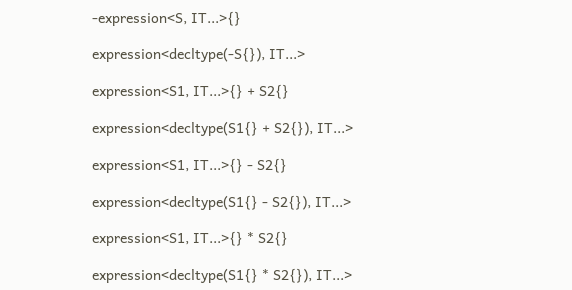-expression<S, IT...>{}

expression<decltype(-S{}), IT...>

expression<S1, IT...>{} + S2{}

expression<decltype(S1{} + S2{}), IT...>

expression<S1, IT...>{} - S2{}

expression<decltype(S1{} - S2{}), IT...>

expression<S1, IT...>{} * S2{}

expression<decltype(S1{} * S2{}), IT...>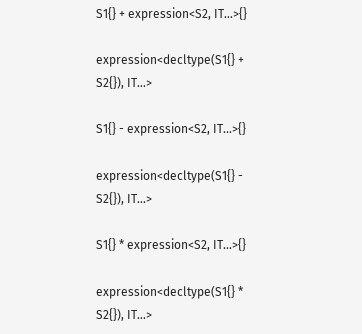S1{} + expression<S2, IT...>{}

expression<decltype(S1{} + S2{}), IT...>

S1{} - expression<S2, IT...>{}

expression<decltype(S1{} - S2{}), IT...>

S1{} * expression<S2, IT...>{}

expression<decltype(S1{} * S2{}), IT...>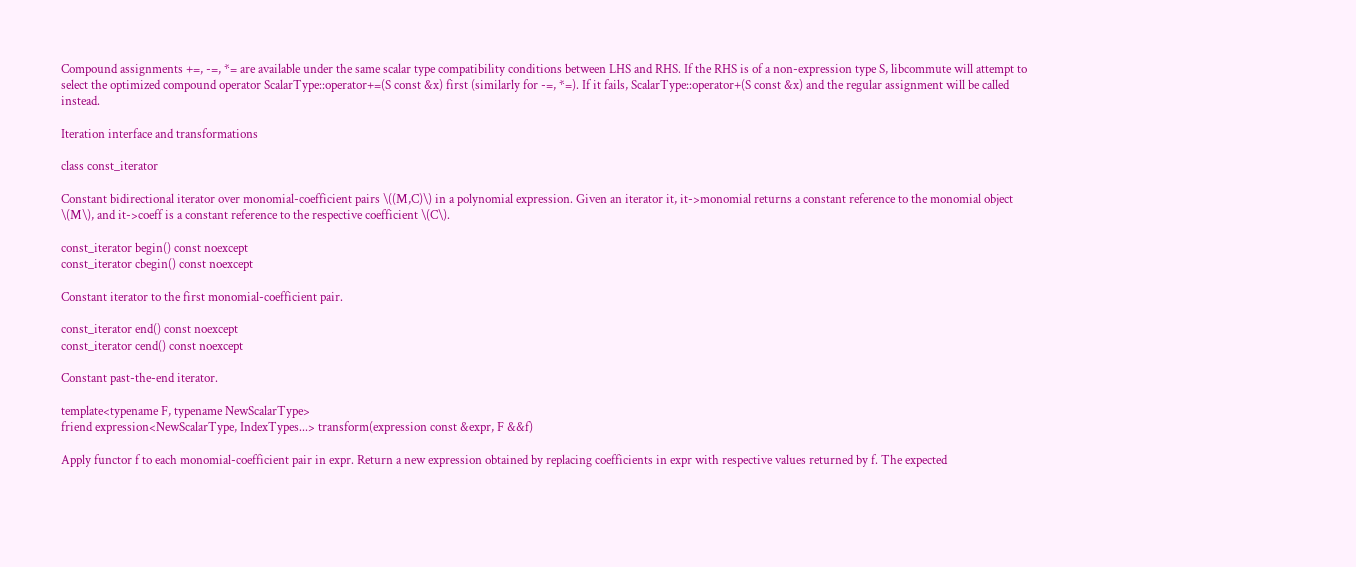Compound assignments +=, -=, *= are available under the same scalar type compatibility conditions between LHS and RHS. If the RHS is of a non-expression type S, libcommute will attempt to select the optimized compound operator ScalarType::operator+=(S const &x) first (similarly for -=, *=). If it fails, ScalarType::operator+(S const &x) and the regular assignment will be called instead.

Iteration interface and transformations

class const_iterator

Constant bidirectional iterator over monomial-coefficient pairs \((M,C)\) in a polynomial expression. Given an iterator it, it->monomial returns a constant reference to the monomial object \(M\), and it->coeff is a constant reference to the respective coefficient \(C\).

const_iterator begin() const noexcept
const_iterator cbegin() const noexcept

Constant iterator to the first monomial-coefficient pair.

const_iterator end() const noexcept
const_iterator cend() const noexcept

Constant past-the-end iterator.

template<typename F, typename NewScalarType>
friend expression<NewScalarType, IndexTypes...> transform(expression const &expr, F &&f)

Apply functor f to each monomial-coefficient pair in expr. Return a new expression obtained by replacing coefficients in expr with respective values returned by f. The expected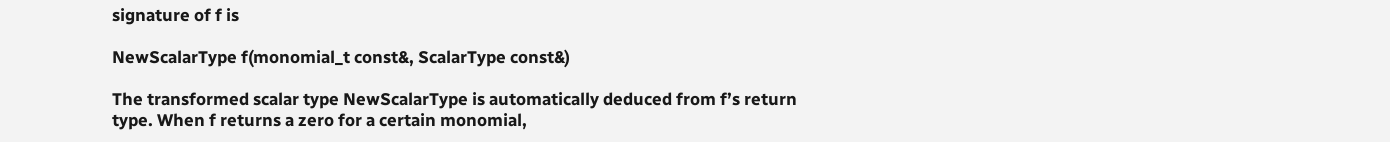signature of f is

NewScalarType f(monomial_t const&, ScalarType const&)

The transformed scalar type NewScalarType is automatically deduced from f’s return type. When f returns a zero for a certain monomial,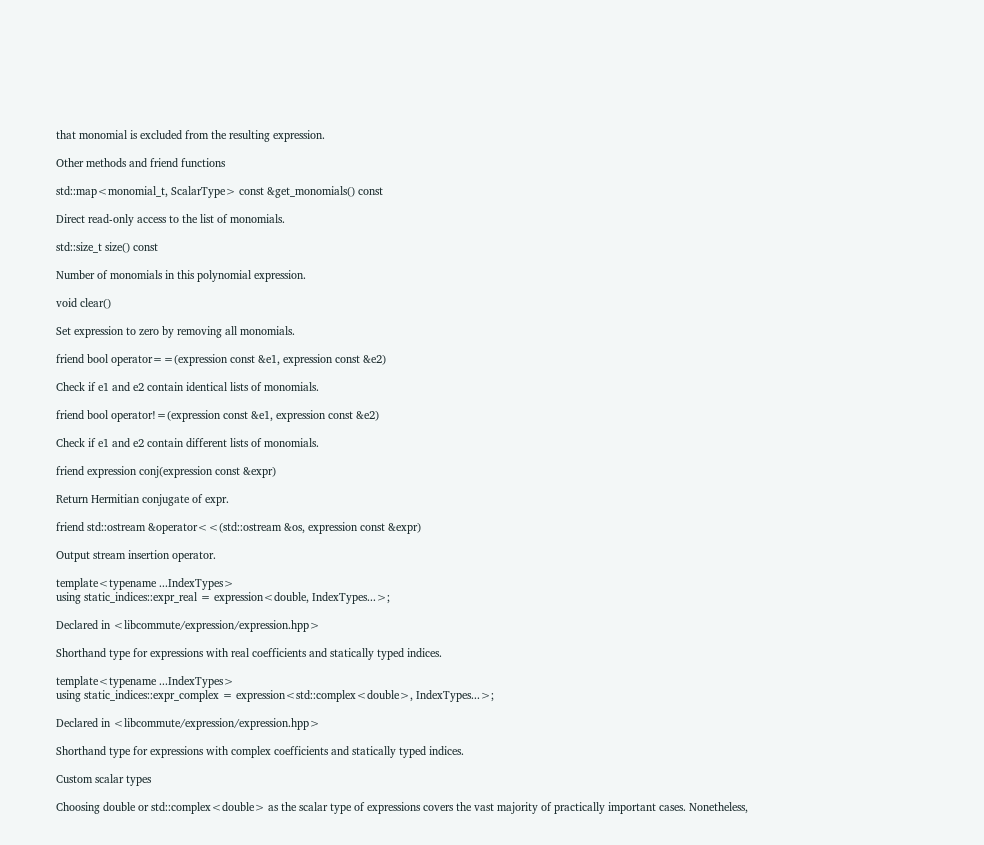that monomial is excluded from the resulting expression.

Other methods and friend functions

std::map<monomial_t, ScalarType> const &get_monomials() const

Direct read-only access to the list of monomials.

std::size_t size() const

Number of monomials in this polynomial expression.

void clear()

Set expression to zero by removing all monomials.

friend bool operator==(expression const &e1, expression const &e2)

Check if e1 and e2 contain identical lists of monomials.

friend bool operator!=(expression const &e1, expression const &e2)

Check if e1 and e2 contain different lists of monomials.

friend expression conj(expression const &expr)

Return Hermitian conjugate of expr.

friend std::ostream &operator<<(std::ostream &os, expression const &expr)

Output stream insertion operator.

template<typename ...IndexTypes>
using static_indices::expr_real = expression<double, IndexTypes...>;

Declared in <libcommute/expression/expression.hpp>

Shorthand type for expressions with real coefficients and statically typed indices.

template<typename ...IndexTypes>
using static_indices::expr_complex = expression<std::complex<double>, IndexTypes...>;

Declared in <libcommute/expression/expression.hpp>

Shorthand type for expressions with complex coefficients and statically typed indices.

Custom scalar types

Choosing double or std::complex<double> as the scalar type of expressions covers the vast majority of practically important cases. Nonetheless,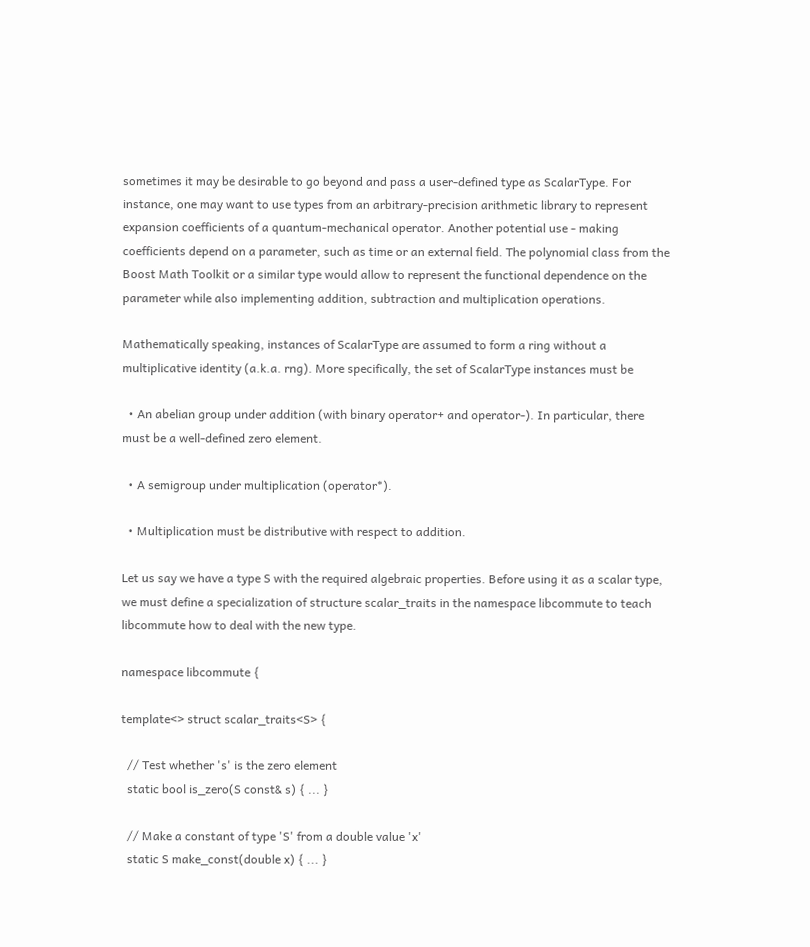sometimes it may be desirable to go beyond and pass a user-defined type as ScalarType. For instance, one may want to use types from an arbitrary-precision arithmetic library to represent expansion coefficients of a quantum-mechanical operator. Another potential use - making coefficients depend on a parameter, such as time or an external field. The polynomial class from the Boost Math Toolkit or a similar type would allow to represent the functional dependence on the parameter while also implementing addition, subtraction and multiplication operations.

Mathematically speaking, instances of ScalarType are assumed to form a ring without a multiplicative identity (a.k.a. rng). More specifically, the set of ScalarType instances must be

  • An abelian group under addition (with binary operator+ and operator-). In particular, there must be a well-defined zero element.

  • A semigroup under multiplication (operator*).

  • Multiplication must be distributive with respect to addition.

Let us say we have a type S with the required algebraic properties. Before using it as a scalar type, we must define a specialization of structure scalar_traits in the namespace libcommute to teach libcommute how to deal with the new type.

namespace libcommute {

template<> struct scalar_traits<S> {

  // Test whether 's' is the zero element
  static bool is_zero(S const& s) { ... }

  // Make a constant of type 'S' from a double value 'x'
  static S make_const(double x) { ... }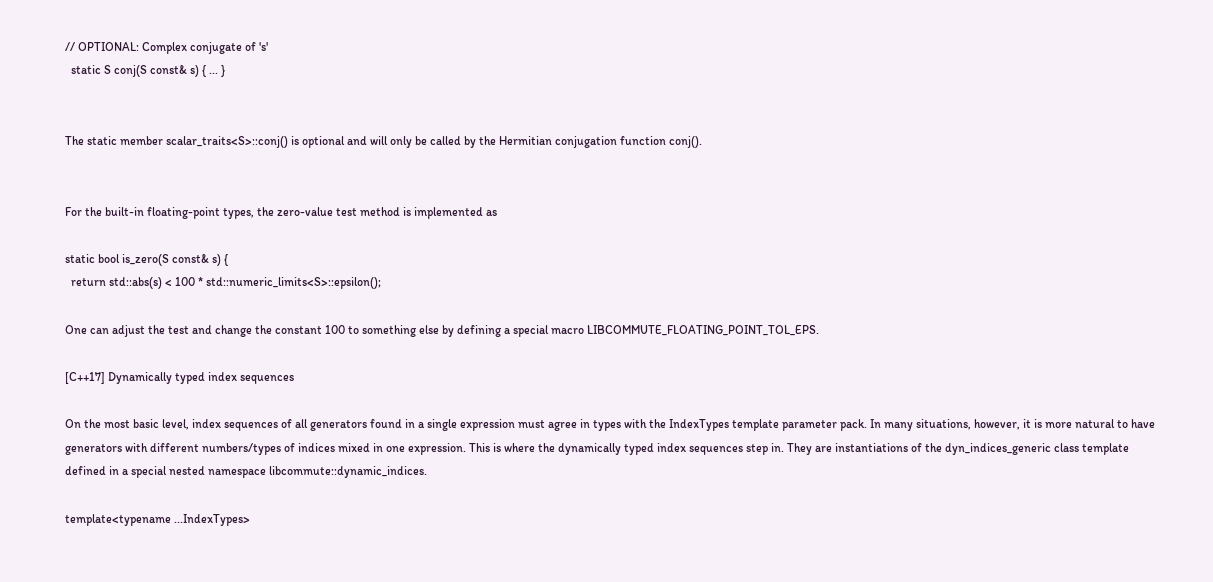// OPTIONAL: Complex conjugate of 's'
  static S conj(S const& s) { ... }


The static member scalar_traits<S>::conj() is optional and will only be called by the Hermitian conjugation function conj().


For the built-in floating-point types, the zero-value test method is implemented as

static bool is_zero(S const& s) {
  return std::abs(s) < 100 * std::numeric_limits<S>::epsilon();

One can adjust the test and change the constant 100 to something else by defining a special macro LIBCOMMUTE_FLOATING_POINT_TOL_EPS.

[C++17] Dynamically typed index sequences

On the most basic level, index sequences of all generators found in a single expression must agree in types with the IndexTypes template parameter pack. In many situations, however, it is more natural to have generators with different numbers/types of indices mixed in one expression. This is where the dynamically typed index sequences step in. They are instantiations of the dyn_indices_generic class template defined in a special nested namespace libcommute::dynamic_indices.

template<typename ...IndexTypes>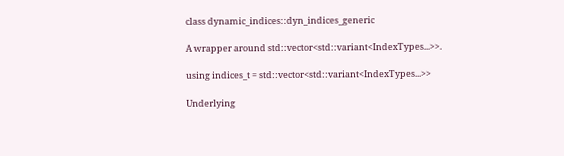class dynamic_indices::dyn_indices_generic

A wrapper around std::vector<std::variant<IndexTypes...>>.

using indices_t = std::vector<std::variant<IndexTypes...>>

Underlying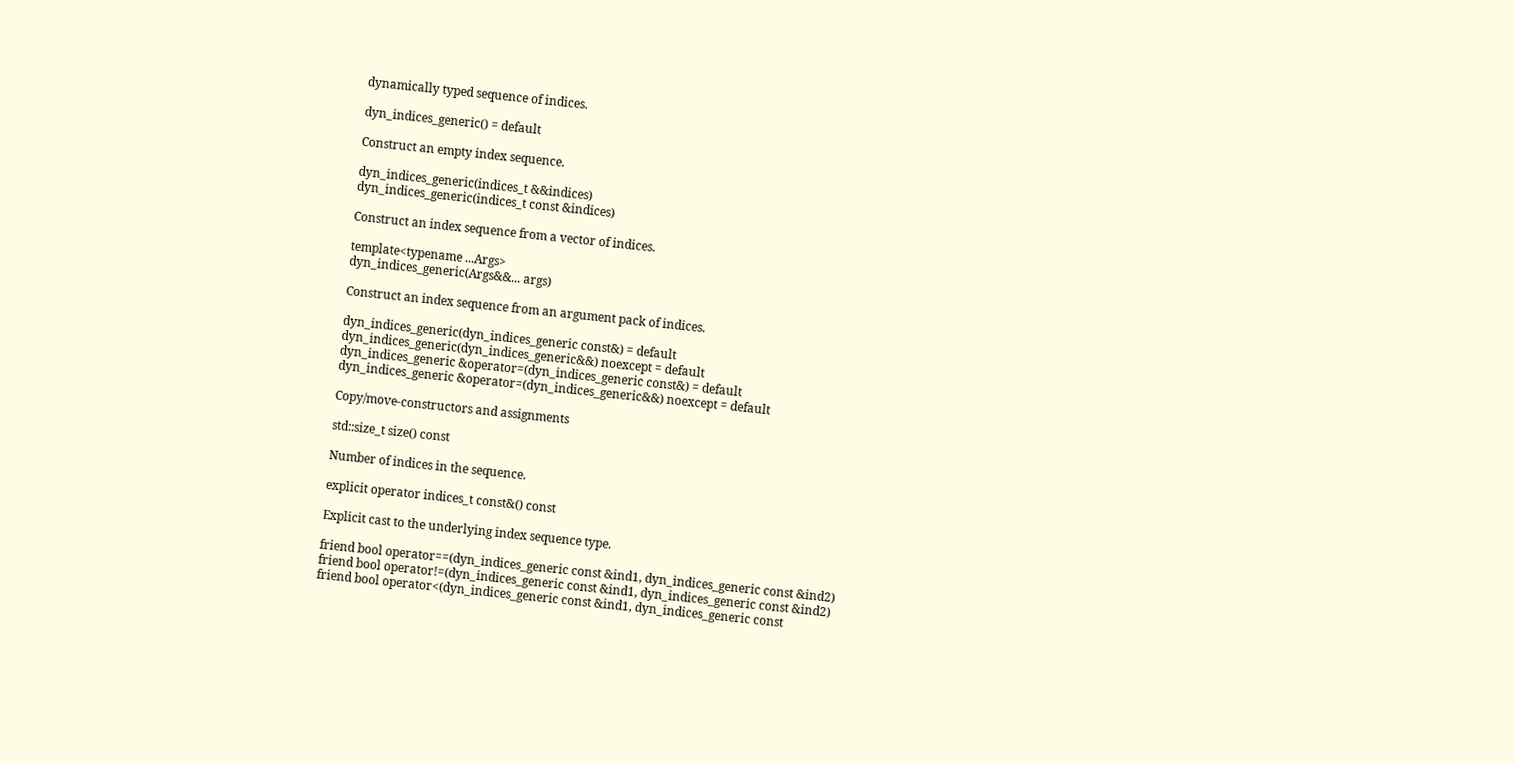dynamically typed sequence of indices.

dyn_indices_generic() = default

Construct an empty index sequence.

dyn_indices_generic(indices_t &&indices)
dyn_indices_generic(indices_t const &indices)

Construct an index sequence from a vector of indices.

template<typename ...Args>
dyn_indices_generic(Args&&... args)

Construct an index sequence from an argument pack of indices.

dyn_indices_generic(dyn_indices_generic const&) = default
dyn_indices_generic(dyn_indices_generic&&) noexcept = default
dyn_indices_generic &operator=(dyn_indices_generic const&) = default
dyn_indices_generic &operator=(dyn_indices_generic&&) noexcept = default

Copy/move-constructors and assignments

std::size_t size() const

Number of indices in the sequence.

explicit operator indices_t const&() const

Explicit cast to the underlying index sequence type.

friend bool operator==(dyn_indices_generic const &ind1, dyn_indices_generic const &ind2)
friend bool operator!=(dyn_indices_generic const &ind1, dyn_indices_generic const &ind2)
friend bool operator<(dyn_indices_generic const &ind1, dyn_indices_generic const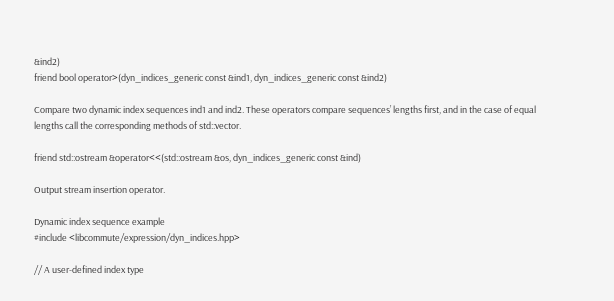&ind2)
friend bool operator>(dyn_indices_generic const &ind1, dyn_indices_generic const &ind2)

Compare two dynamic index sequences ind1 and ind2. These operators compare sequences’ lengths first, and in the case of equal lengths call the corresponding methods of std::vector.

friend std::ostream &operator<<(std::ostream &os, dyn_indices_generic const &ind)

Output stream insertion operator.

Dynamic index sequence example
#include <libcommute/expression/dyn_indices.hpp>

// A user-defined index type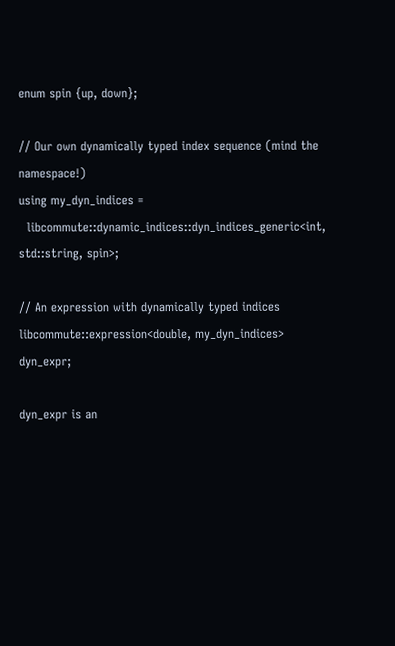enum spin {up, down};

// Our own dynamically typed index sequence (mind the namespace!)
using my_dyn_indices =
  libcommute::dynamic_indices::dyn_indices_generic<int, std::string, spin>;

// An expression with dynamically typed indices
libcommute::expression<double, my_dyn_indices> dyn_expr;

dyn_expr is an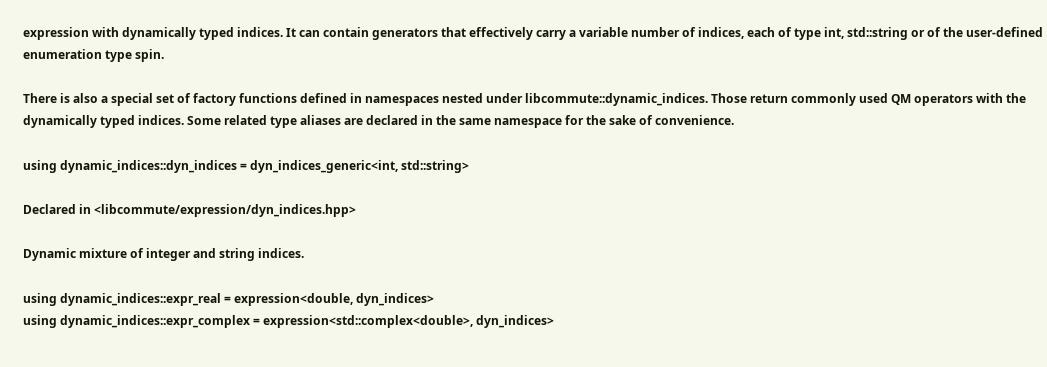expression with dynamically typed indices. It can contain generators that effectively carry a variable number of indices, each of type int, std::string or of the user-defined enumeration type spin.

There is also a special set of factory functions defined in namespaces nested under libcommute::dynamic_indices. Those return commonly used QM operators with the dynamically typed indices. Some related type aliases are declared in the same namespace for the sake of convenience.

using dynamic_indices::dyn_indices = dyn_indices_generic<int, std::string>

Declared in <libcommute/expression/dyn_indices.hpp>

Dynamic mixture of integer and string indices.

using dynamic_indices::expr_real = expression<double, dyn_indices>
using dynamic_indices::expr_complex = expression<std::complex<double>, dyn_indices>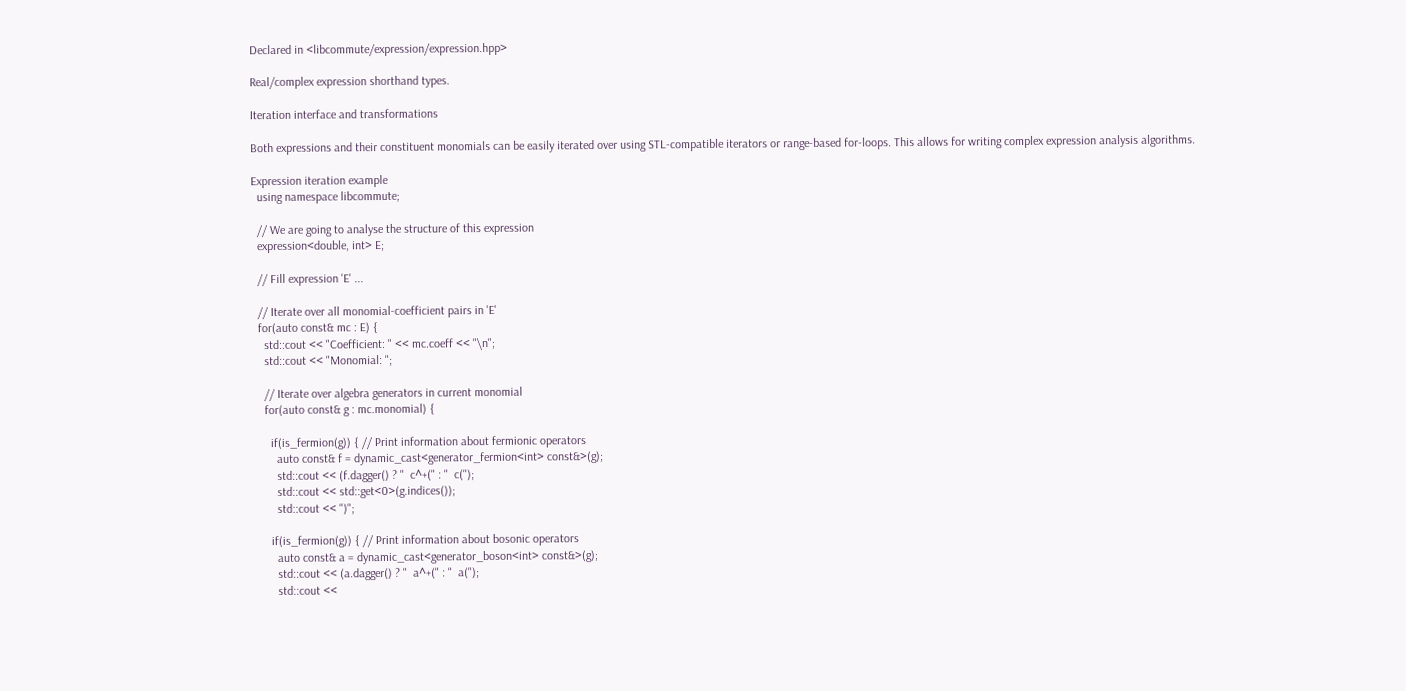Declared in <libcommute/expression/expression.hpp>

Real/complex expression shorthand types.

Iteration interface and transformations

Both expressions and their constituent monomials can be easily iterated over using STL-compatible iterators or range-based for-loops. This allows for writing complex expression analysis algorithms.

Expression iteration example
  using namespace libcommute;

  // We are going to analyse the structure of this expression
  expression<double, int> E;

  // Fill expression 'E' ...

  // Iterate over all monomial-coefficient pairs in 'E'
  for(auto const& mc : E) {
    std::cout << "Coefficient: " << mc.coeff << "\n";
    std::cout << "Monomial: ";

    // Iterate over algebra generators in current monomial
    for(auto const& g : mc.monomial) {

      if(is_fermion(g)) { // Print information about fermionic operators
        auto const& f = dynamic_cast<generator_fermion<int> const&>(g);
        std::cout << (f.dagger() ? "  c^+(" : "  c(");
        std::cout << std::get<0>(g.indices());
        std::cout << ")";

      if(is_fermion(g)) { // Print information about bosonic operators
        auto const& a = dynamic_cast<generator_boson<int> const&>(g);
        std::cout << (a.dagger() ? "  a^+(" : "  a(");
        std::cout <<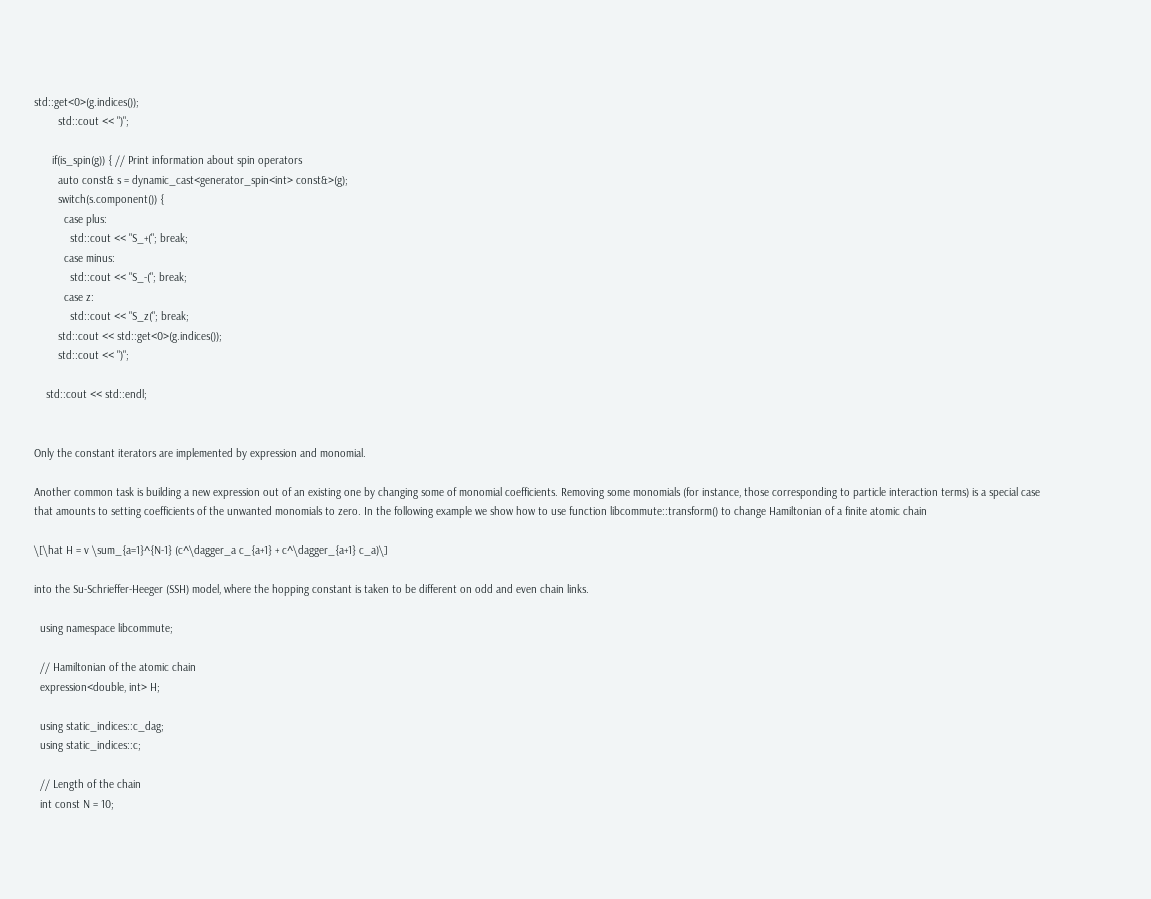std::get<0>(g.indices());
        std::cout << ")";

      if(is_spin(g)) { // Print information about spin operators
        auto const& s = dynamic_cast<generator_spin<int> const&>(g);
        switch(s.component()) {
          case plus:
            std::cout << "S_+("; break;
          case minus:
            std::cout << "S_-("; break;
          case z:
            std::cout << "S_z("; break;
        std::cout << std::get<0>(g.indices());
        std::cout << ")";

    std::cout << std::endl;


Only the constant iterators are implemented by expression and monomial.

Another common task is building a new expression out of an existing one by changing some of monomial coefficients. Removing some monomials (for instance, those corresponding to particle interaction terms) is a special case that amounts to setting coefficients of the unwanted monomials to zero. In the following example we show how to use function libcommute::transform() to change Hamiltonian of a finite atomic chain

\[\hat H = v \sum_{a=1}^{N-1} (c^\dagger_a c_{a+1} + c^\dagger_{a+1} c_a)\]

into the Su-Schrieffer-Heeger (SSH) model, where the hopping constant is taken to be different on odd and even chain links.

  using namespace libcommute;

  // Hamiltonian of the atomic chain
  expression<double, int> H;

  using static_indices::c_dag;
  using static_indices::c;

  // Length of the chain
  int const N = 10;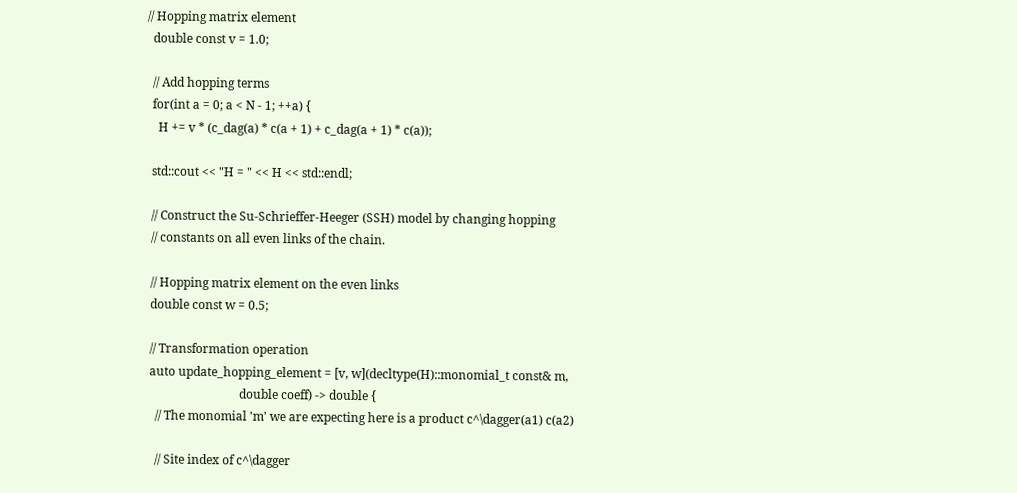// Hopping matrix element
  double const v = 1.0;

  // Add hopping terms
  for(int a = 0; a < N - 1; ++a) {
    H += v * (c_dag(a) * c(a + 1) + c_dag(a + 1) * c(a));

  std::cout << "H = " << H << std::endl;

  // Construct the Su-Schrieffer-Heeger (SSH) model by changing hopping
  // constants on all even links of the chain.

  // Hopping matrix element on the even links
  double const w = 0.5;

  // Transformation operation
  auto update_hopping_element = [v, w](decltype(H)::monomial_t const& m,
                                double coeff) -> double {
    // The monomial 'm' we are expecting here is a product c^\dagger(a1) c(a2)

    // Site index of c^\dagger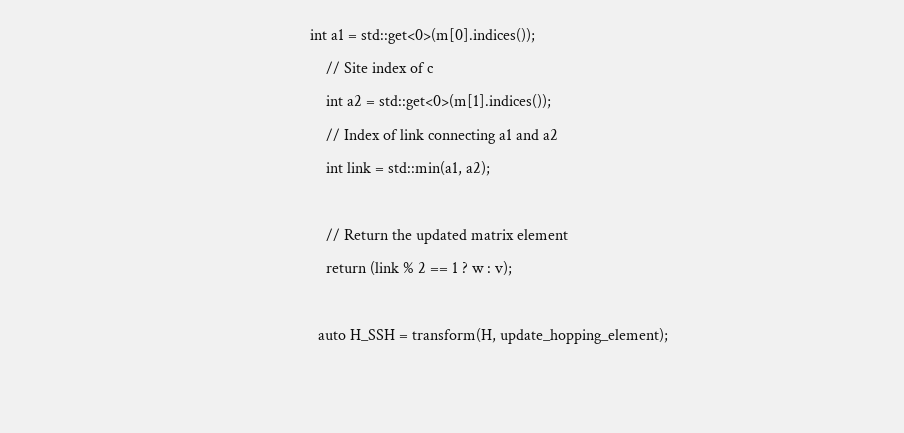int a1 = std::get<0>(m[0].indices());
    // Site index of c
    int a2 = std::get<0>(m[1].indices());
    // Index of link connecting a1 and a2
    int link = std::min(a1, a2);

    // Return the updated matrix element
    return (link % 2 == 1 ? w : v);

  auto H_SSH = transform(H, update_hopping_element);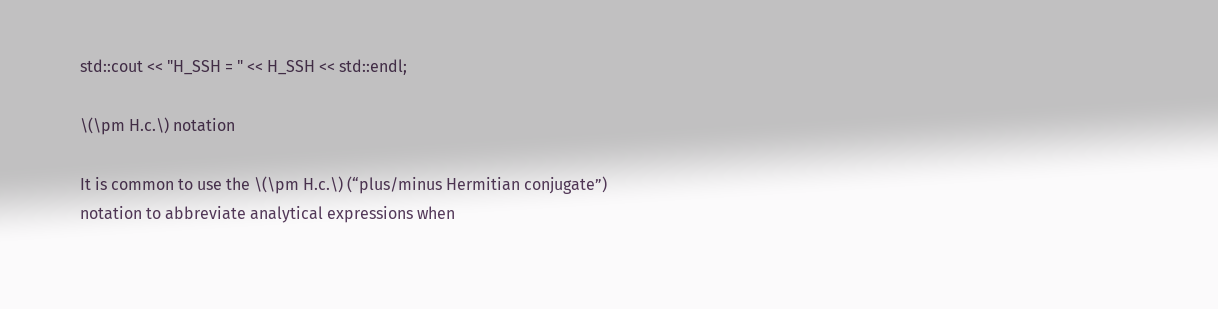std::cout << "H_SSH = " << H_SSH << std::endl;

\(\pm H.c.\) notation

It is common to use the \(\pm H.c.\) (“plus/minus Hermitian conjugate”) notation to abbreviate analytical expressions when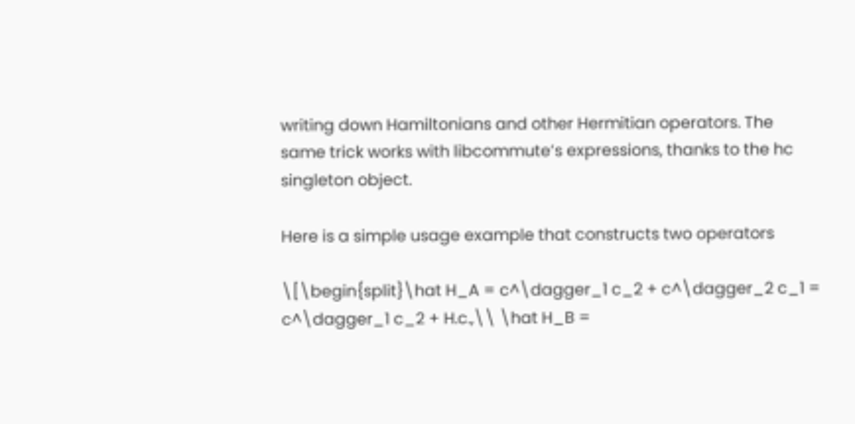writing down Hamiltonians and other Hermitian operators. The same trick works with libcommute’s expressions, thanks to the hc singleton object.

Here is a simple usage example that constructs two operators

\[\begin{split}\hat H_A = c^\dagger_1 c_2 + c^\dagger_2 c_1 = c^\dagger_1 c_2 + H.c.,\\ \hat H_B =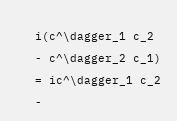i(c^\dagger_1 c_2 - c^\dagger_2 c_1) = ic^\dagger_1 c_2 -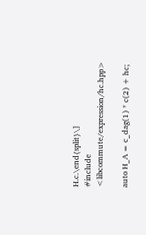H.c.\end{split}\]
#include <libcommute/expression/hc.hpp>

auto H_A = c_dag(1) * c(2) + hc;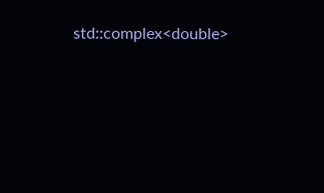std::complex<double>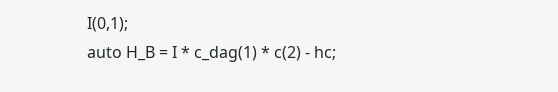I(0,1);
auto H_B = I * c_dag(1) * c(2) - hc;